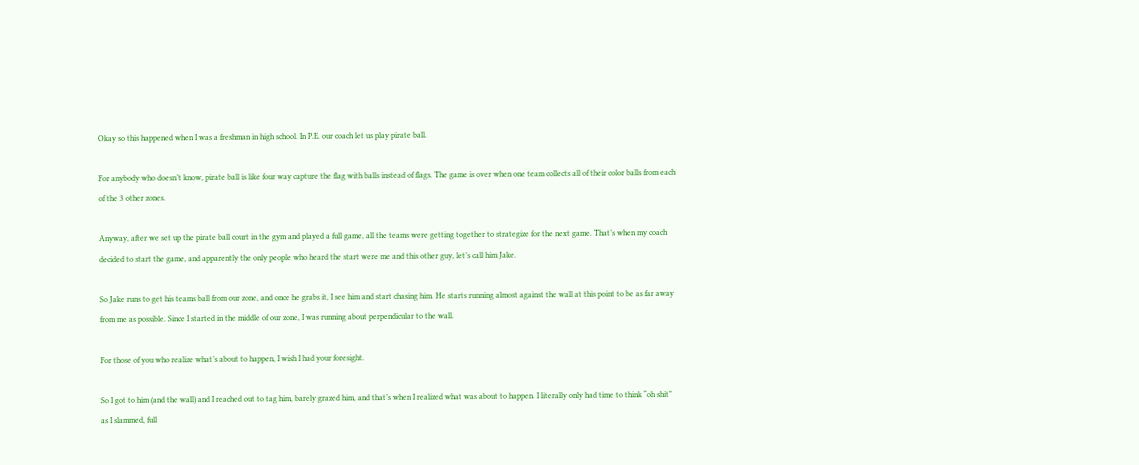Okay so this happened when I was a freshman in high school. In P.E. our coach let us play pirate ball.

For anybody who doesn’t know, pirate ball is like four way capture the flag with balls instead of flags. The game is over when one team collects all of their color balls from each of the 3 other zones.

Anyway, after we set up the pirate ball court in the gym and played a full game, all the teams were getting together to strategize for the next game. That’s when my coach decided to start the game, and apparently the only people who heard the start were me and this other guy, let’s call him Jake.

So Jake runs to get his teams ball from our zone, and once he grabs it, I see him and start chasing him. He starts running almost against the wall at this point to be as far away from me as possible. Since I started in the middle of our zone, I was running about perpendicular to the wall.

For those of you who realize what’s about to happen, I wish I had your foresight.

So I got to him (and the wall) and I reached out to tag him, barely grazed him, and that’s when I realized what was about to happen. I literally only had time to think “oh shit” as I slammed, full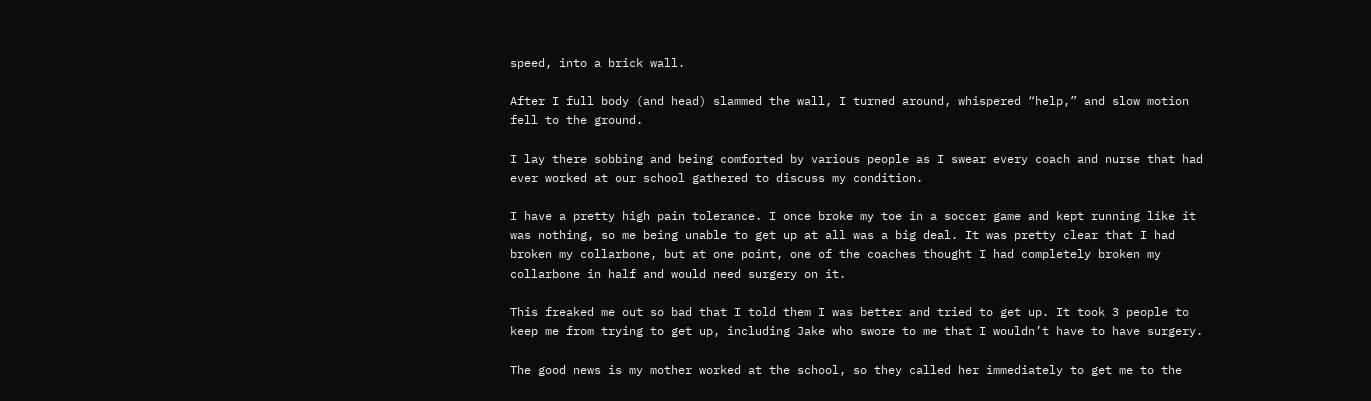speed, into a brick wall.

After I full body (and head) slammed the wall, I turned around, whispered “help,” and slow motion fell to the ground.

I lay there sobbing and being comforted by various people as I swear every coach and nurse that had ever worked at our school gathered to discuss my condition.

I have a pretty high pain tolerance. I once broke my toe in a soccer game and kept running like it was nothing, so me being unable to get up at all was a big deal. It was pretty clear that I had broken my collarbone, but at one point, one of the coaches thought I had completely broken my collarbone in half and would need surgery on it.

This freaked me out so bad that I told them I was better and tried to get up. It took 3 people to keep me from trying to get up, including Jake who swore to me that I wouldn’t have to have surgery.

The good news is my mother worked at the school, so they called her immediately to get me to the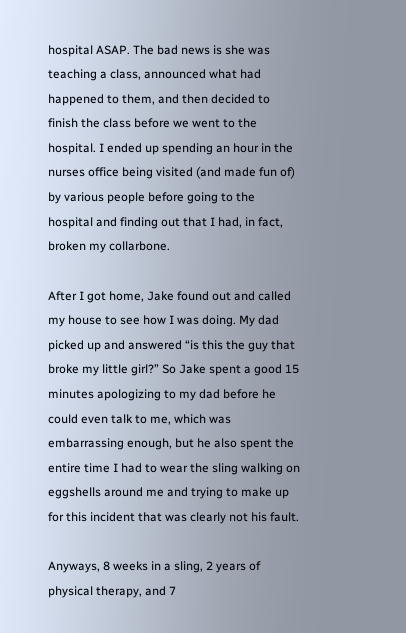hospital ASAP. The bad news is she was teaching a class, announced what had happened to them, and then decided to finish the class before we went to the hospital. I ended up spending an hour in the nurses office being visited (and made fun of) by various people before going to the hospital and finding out that I had, in fact, broken my collarbone.

After I got home, Jake found out and called my house to see how I was doing. My dad picked up and answered “is this the guy that broke my little girl?” So Jake spent a good 15 minutes apologizing to my dad before he could even talk to me, which was embarrassing enough, but he also spent the entire time I had to wear the sling walking on eggshells around me and trying to make up for this incident that was clearly not his fault.

Anyways, 8 weeks in a sling, 2 years of physical therapy, and 7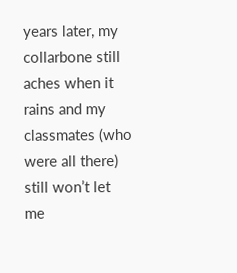years later, my collarbone still aches when it rains and my classmates (who were all there) still won’t let me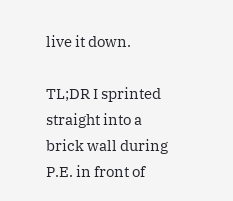live it down.

TL;DR I sprinted straight into a brick wall during P.E. in front of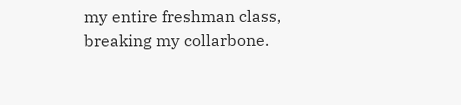my entire freshman class, breaking my collarbone.